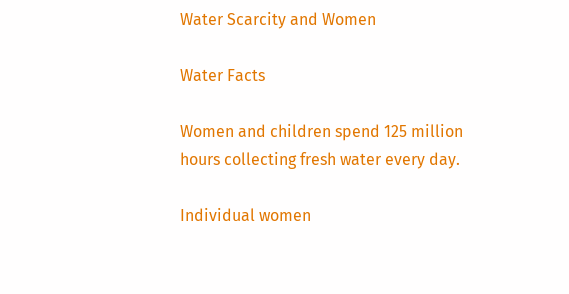Water Scarcity and Women

Water Facts

Women and children spend 125 million hours collecting fresh water every day.

Individual women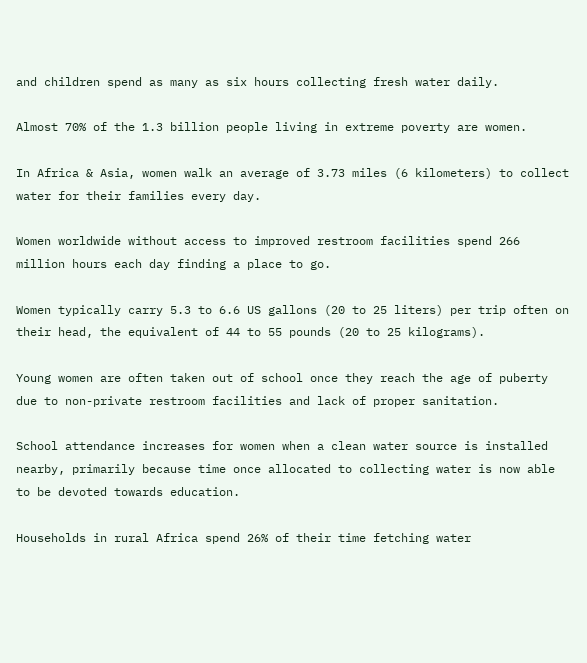and children spend as many as six hours collecting fresh water daily.

Almost 70% of the 1.3 billion people living in extreme poverty are women.

In Africa & Asia, women walk an average of 3.73 miles (6 kilometers) to collect water for their families every day.

Women worldwide without access to improved restroom facilities spend 266 million hours each day finding a place to go.

Women typically carry 5.3 to 6.6 US gallons (20 to 25 liters) per trip often on their head, the equivalent of 44 to 55 pounds (20 to 25 kilograms).

Young women are often taken out of school once they reach the age of puberty due to non-private restroom facilities and lack of proper sanitation.

School attendance increases for women when a clean water source is installed nearby, primarily because time once allocated to collecting water is now able to be devoted towards education.

Households in rural Africa spend 26% of their time fetching water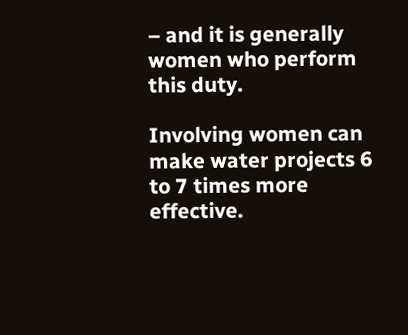– and it is generally women who perform this duty.

Involving women can make water projects 6 to 7 times more effective.